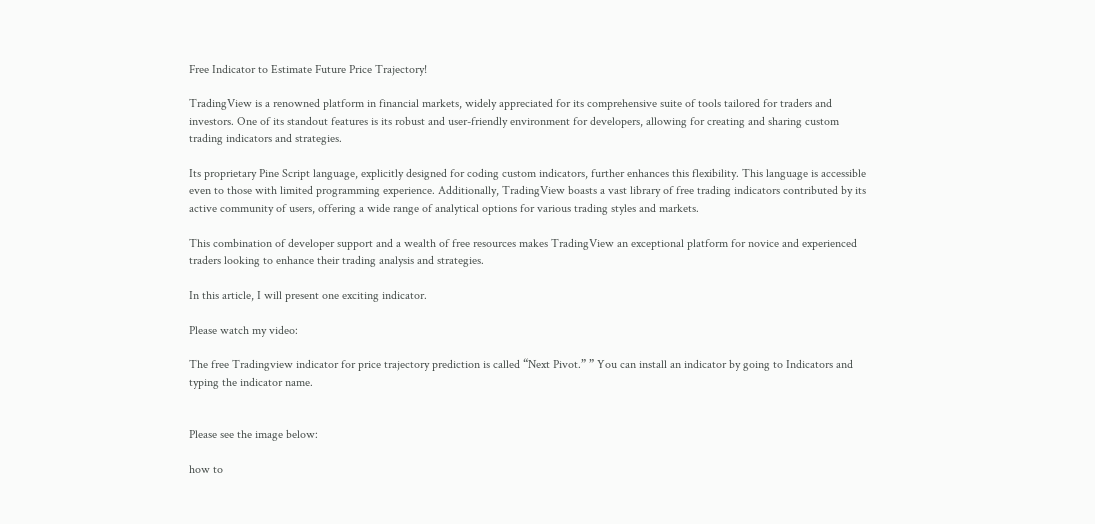Free Indicator to Estimate Future Price Trajectory!

TradingView is a renowned platform in financial markets, widely appreciated for its comprehensive suite of tools tailored for traders and investors. One of its standout features is its robust and user-friendly environment for developers, allowing for creating and sharing custom trading indicators and strategies.

Its proprietary Pine Script language, explicitly designed for coding custom indicators, further enhances this flexibility. This language is accessible even to those with limited programming experience. Additionally, TradingView boasts a vast library of free trading indicators contributed by its active community of users, offering a wide range of analytical options for various trading styles and markets.

This combination of developer support and a wealth of free resources makes TradingView an exceptional platform for novice and experienced traders looking to enhance their trading analysis and strategies.

In this article, I will present one exciting indicator.

Please watch my video:

The free Tradingview indicator for price trajectory prediction is called “Next Pivot.” ” You can install an indicator by going to Indicators and typing the indicator name.


Please see the image below:

how to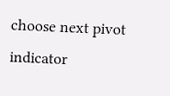choose next pivot indicator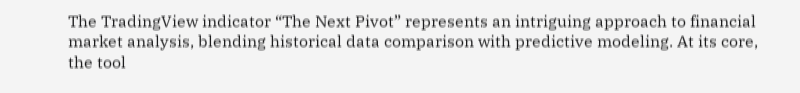The TradingView indicator “The Next Pivot” represents an intriguing approach to financial market analysis, blending historical data comparison with predictive modeling. At its core, the tool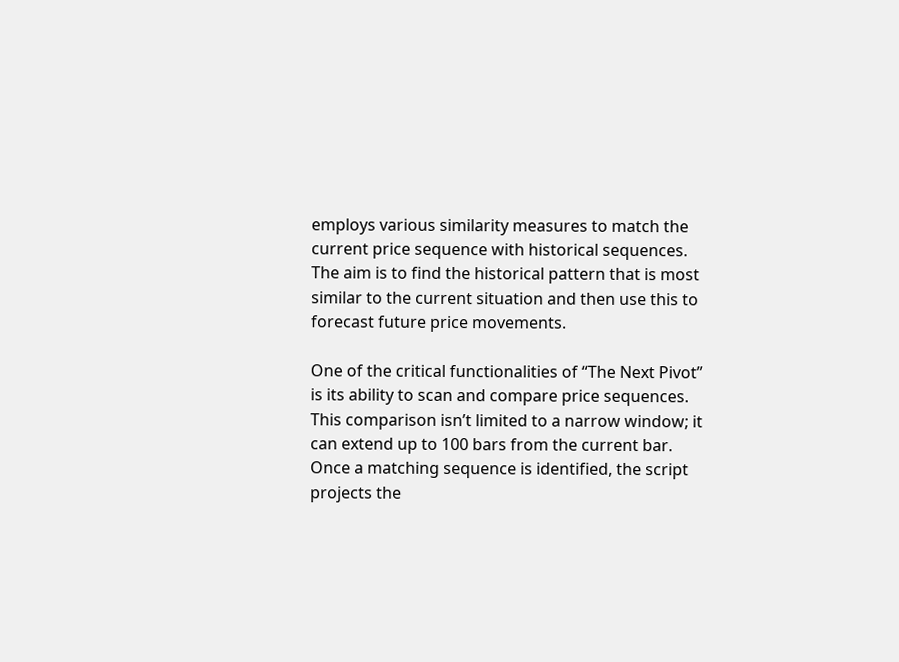employs various similarity measures to match the current price sequence with historical sequences. The aim is to find the historical pattern that is most similar to the current situation and then use this to forecast future price movements.

One of the critical functionalities of “The Next Pivot” is its ability to scan and compare price sequences. This comparison isn’t limited to a narrow window; it can extend up to 100 bars from the current bar. Once a matching sequence is identified, the script projects the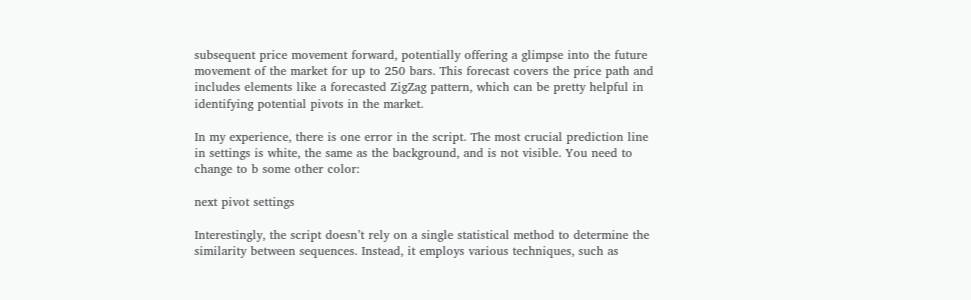subsequent price movement forward, potentially offering a glimpse into the future movement of the market for up to 250 bars. This forecast covers the price path and includes elements like a forecasted ZigZag pattern, which can be pretty helpful in identifying potential pivots in the market.

In my experience, there is one error in the script. The most crucial prediction line in settings is white, the same as the background, and is not visible. You need to change to b some other color:

next pivot settings

Interestingly, the script doesn’t rely on a single statistical method to determine the similarity between sequences. Instead, it employs various techniques, such as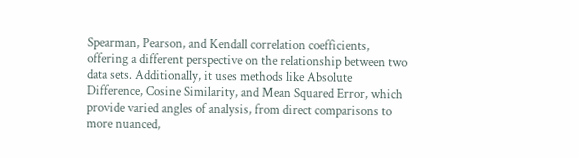Spearman, Pearson, and Kendall correlation coefficients, offering a different perspective on the relationship between two data sets. Additionally, it uses methods like Absolute Difference, Cosine Similarity, and Mean Squared Error, which provide varied angles of analysis, from direct comparisons to more nuanced,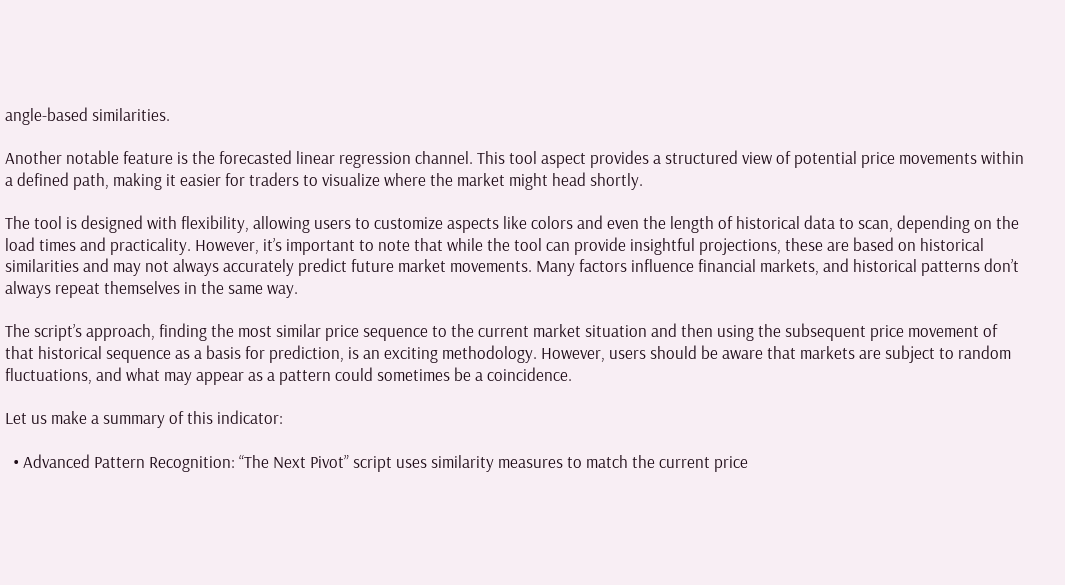angle-based similarities.

Another notable feature is the forecasted linear regression channel. This tool aspect provides a structured view of potential price movements within a defined path, making it easier for traders to visualize where the market might head shortly.

The tool is designed with flexibility, allowing users to customize aspects like colors and even the length of historical data to scan, depending on the load times and practicality. However, it’s important to note that while the tool can provide insightful projections, these are based on historical similarities and may not always accurately predict future market movements. Many factors influence financial markets, and historical patterns don’t always repeat themselves in the same way.

The script’s approach, finding the most similar price sequence to the current market situation and then using the subsequent price movement of that historical sequence as a basis for prediction, is an exciting methodology. However, users should be aware that markets are subject to random fluctuations, and what may appear as a pattern could sometimes be a coincidence.

Let us make a summary of this indicator:

  • Advanced Pattern Recognition: “The Next Pivot” script uses similarity measures to match the current price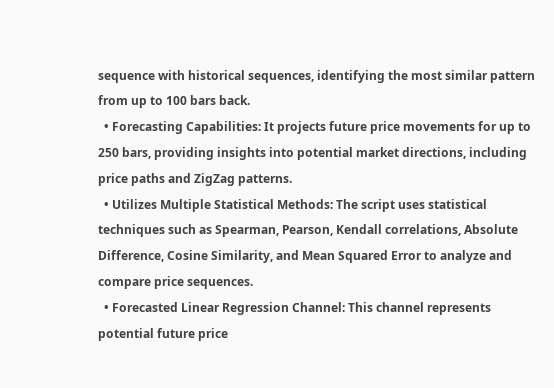sequence with historical sequences, identifying the most similar pattern from up to 100 bars back.
  • Forecasting Capabilities: It projects future price movements for up to 250 bars, providing insights into potential market directions, including price paths and ZigZag patterns.
  • Utilizes Multiple Statistical Methods: The script uses statistical techniques such as Spearman, Pearson, Kendall correlations, Absolute Difference, Cosine Similarity, and Mean Squared Error to analyze and compare price sequences.
  • Forecasted Linear Regression Channel: This channel represents potential future price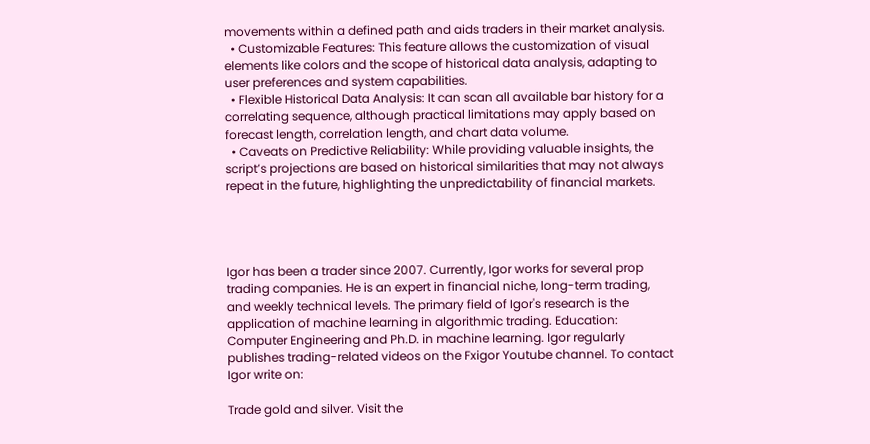movements within a defined path and aids traders in their market analysis.
  • Customizable Features: This feature allows the customization of visual elements like colors and the scope of historical data analysis, adapting to user preferences and system capabilities.
  • Flexible Historical Data Analysis: It can scan all available bar history for a correlating sequence, although practical limitations may apply based on forecast length, correlation length, and chart data volume.
  • Caveats on Predictive Reliability: While providing valuable insights, the script’s projections are based on historical similarities that may not always repeat in the future, highlighting the unpredictability of financial markets.




Igor has been a trader since 2007. Currently, Igor works for several prop trading companies. He is an expert in financial niche, long-term trading, and weekly technical levels. The primary field of Igor's research is the application of machine learning in algorithmic trading. Education: Computer Engineering and Ph.D. in machine learning. Igor regularly publishes trading-related videos on the Fxigor Youtube channel. To contact Igor write on:

Trade gold and silver. Visit the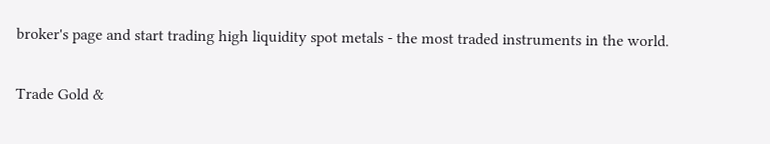broker's page and start trading high liquidity spot metals - the most traded instruments in the world.

Trade Gold &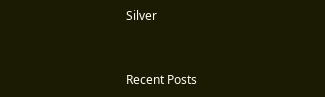Silver


Recent Posts